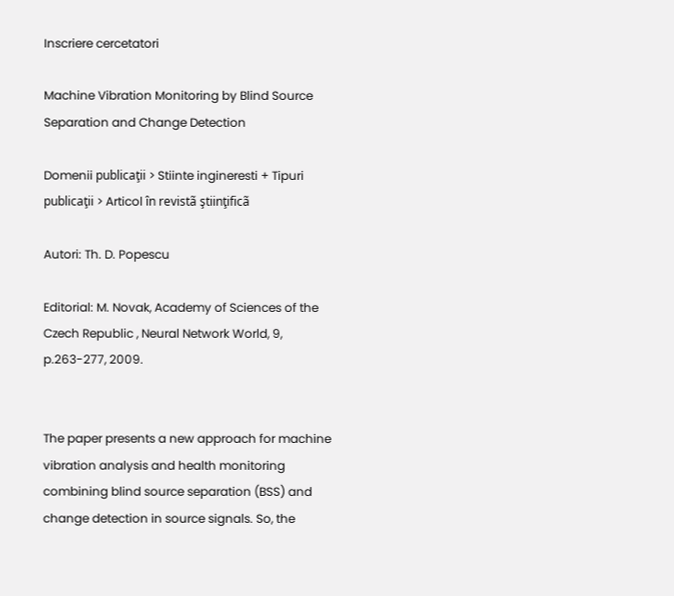Inscriere cercetatori

Machine Vibration Monitoring by Blind Source Separation and Change Detection

Domenii publicaţii > Stiinte ingineresti + Tipuri publicaţii > Articol în revistã ştiinţificã

Autori: Th. D. Popescu

Editorial: M. Novak, Academy of Sciences of the Czech Republic , Neural Network World, 9, p.263-277, 2009.


The paper presents a new approach for machine vibration analysis and health monitoring combining blind source separation (BSS) and change detection in source signals. So, the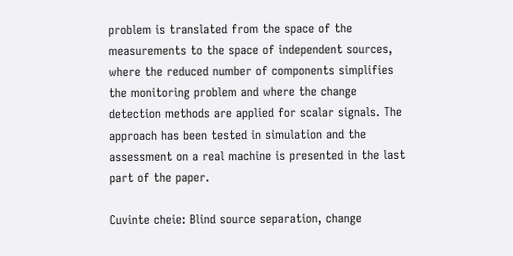problem is translated from the space of the measurements to the space of independent sources, where the reduced number of components simplifies the monitoring problem and where the change detection methods are applied for scalar signals. The approach has been tested in simulation and the assessment on a real machine is presented in the last part of the paper.

Cuvinte cheie: Blind source separation, change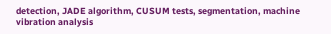detection, JADE algorithm, CUSUM tests, segmentation, machine vibration analysis